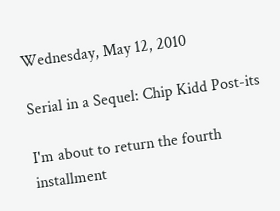Wednesday, May 12, 2010

Serial in a Sequel: Chip Kidd Post-its

I'm about to return the fourth installment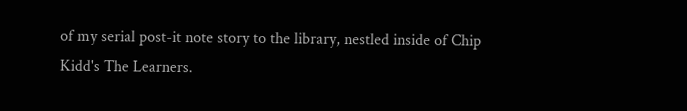of my serial post-it note story to the library, nestled inside of Chip Kidd's The Learners.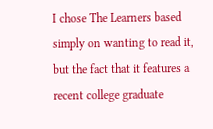I chose The Learners based simply on wanting to read it, but the fact that it features a recent college graduate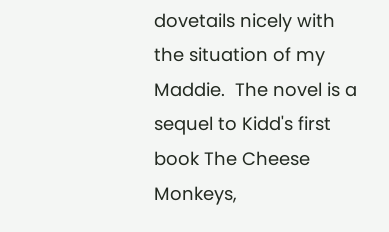dovetails nicely with the situation of my Maddie.  The novel is a sequel to Kidd's first book The Cheese Monkeys,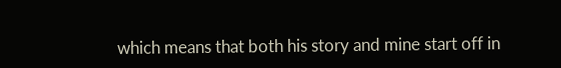which means that both his story and mine start off in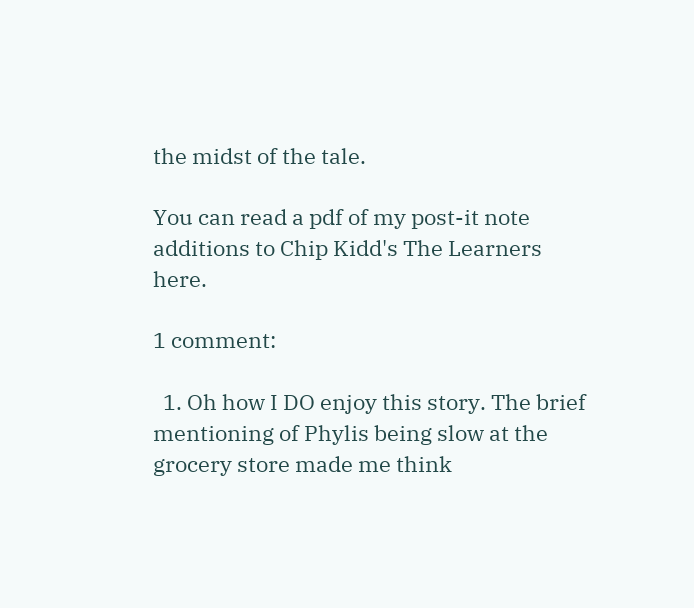the midst of the tale.

You can read a pdf of my post-it note additions to Chip Kidd's The Learners here.

1 comment:

  1. Oh how I DO enjoy this story. The brief mentioning of Phylis being slow at the grocery store made me think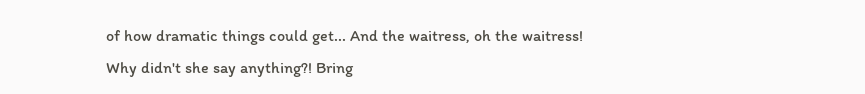of how dramatic things could get... And the waitress, oh the waitress! Why didn't she say anything?! Bring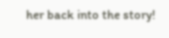her back into the story!